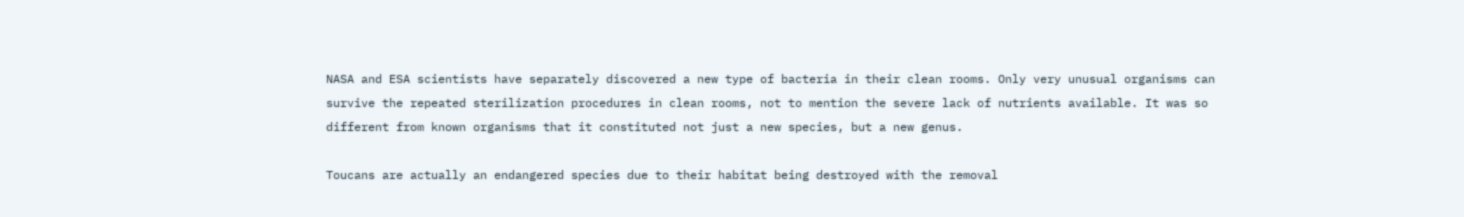NASA and ESA scientists have separately discovered a new type of bacteria in their clean rooms. Only very unusual organisms can survive the repeated sterilization procedures in clean rooms, not to mention the severe lack of nutrients available. It was so different from known organisms that it constituted not just a new species, but a new genus.

Toucans are actually an endangered species due to their habitat being destroyed with the removal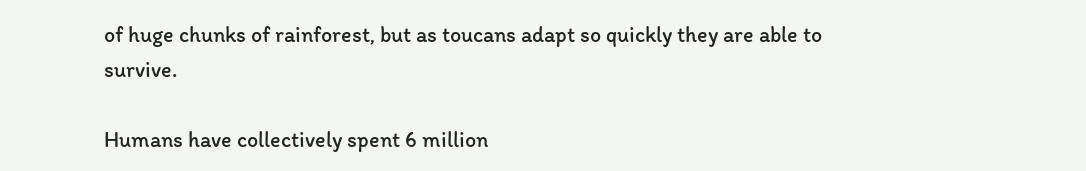of huge chunks of rainforest, but as toucans adapt so quickly they are able to survive.

Humans have collectively spent 6 million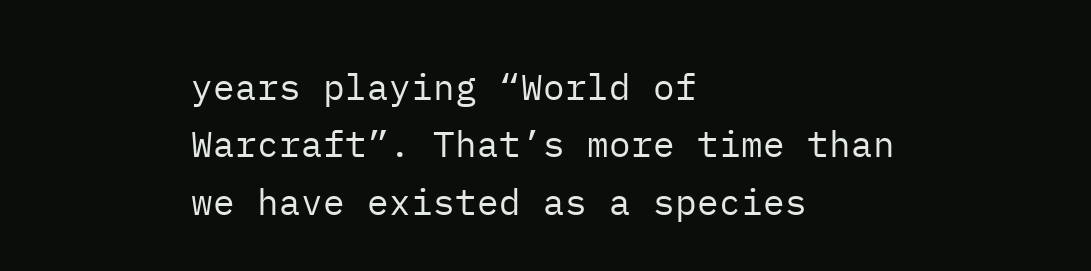years playing “World of Warcraft”. That’s more time than we have existed as a species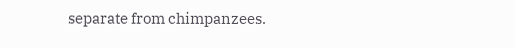separate from chimpanzees.